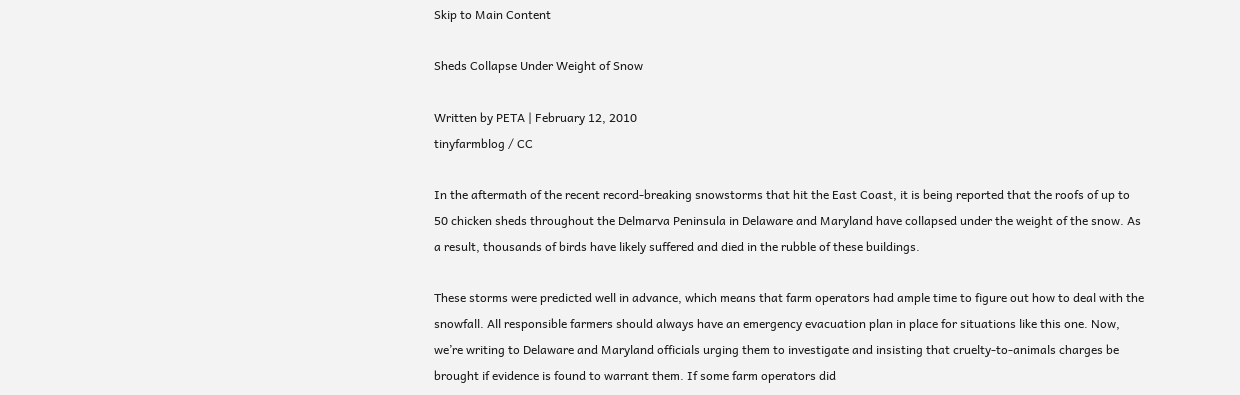Skip to Main Content

Sheds Collapse Under Weight of Snow

Written by PETA | February 12, 2010
tinyfarmblog / CC

In the aftermath of the recent record-breaking snowstorms that hit the East Coast, it is being reported that the roofs of up to 50 chicken sheds throughout the Delmarva Peninsula in Delaware and Maryland have collapsed under the weight of the snow. As a result, thousands of birds have likely suffered and died in the rubble of these buildings.

These storms were predicted well in advance, which means that farm operators had ample time to figure out how to deal with the snowfall. All responsible farmers should always have an emergency evacuation plan in place for situations like this one. Now, we’re writing to Delaware and Maryland officials urging them to investigate and insisting that cruelty-to-animals charges be brought if evidence is found to warrant them. If some farm operators did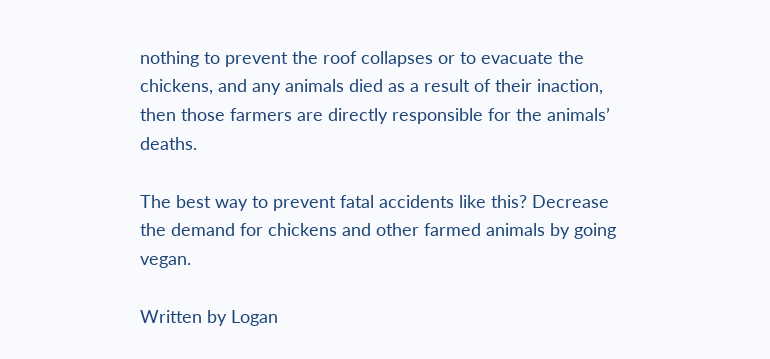nothing to prevent the roof collapses or to evacuate the chickens, and any animals died as a result of their inaction, then those farmers are directly responsible for the animals’ deaths.

The best way to prevent fatal accidents like this? Decrease the demand for chickens and other farmed animals by going vegan.

Written by Logan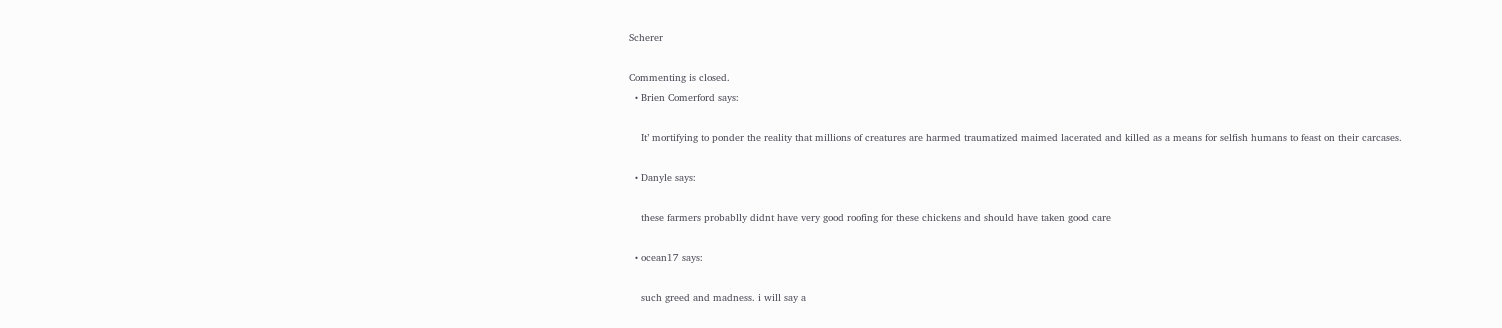Scherer

Commenting is closed.
  • Brien Comerford says:

    It’ mortifying to ponder the reality that millions of creatures are harmed traumatized maimed lacerated and killed as a means for selfish humans to feast on their carcases.

  • Danyle says:

    these farmers probablly didnt have very good roofing for these chickens and should have taken good care

  • ocean17 says:

    such greed and madness. i will say a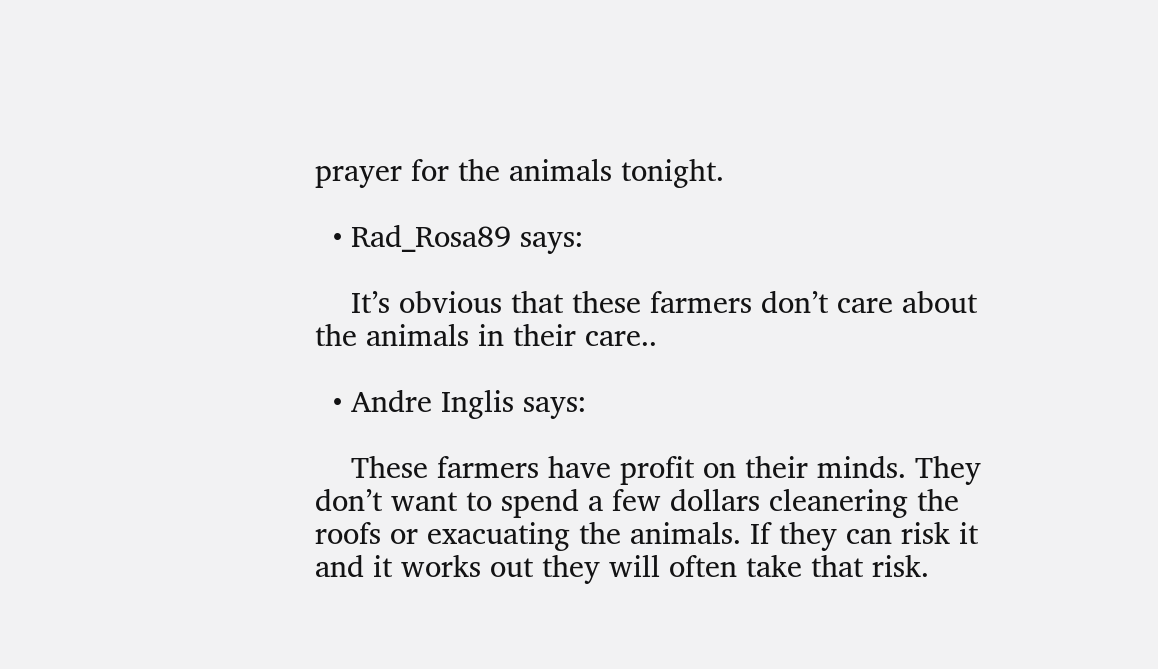prayer for the animals tonight.

  • Rad_Rosa89 says:

    It’s obvious that these farmers don’t care about the animals in their care..

  • Andre Inglis says:

    These farmers have profit on their minds. They don’t want to spend a few dollars cleanering the roofs or exacuating the animals. If they can risk it and it works out they will often take that risk.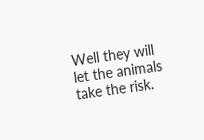Well they will let the animals take the risk.